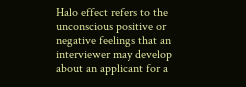Halo effect refers to the unconscious positive or negative feelings that an interviewer may develop about an applicant for a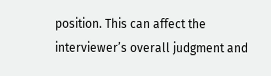position. This can affect the interviewer’s overall judgment and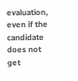evaluation, even if the candidate does not get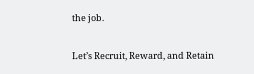the job.

Let’s Recruit, Reward, and Retain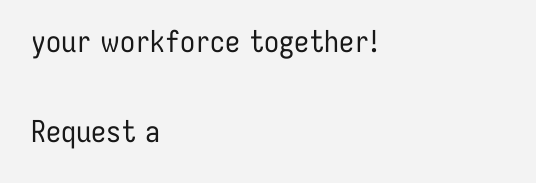your workforce together!

Request a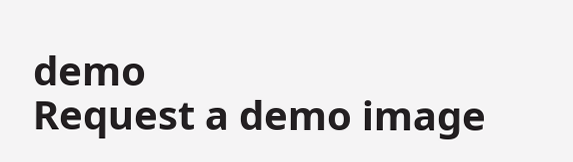demo
Request a demo image